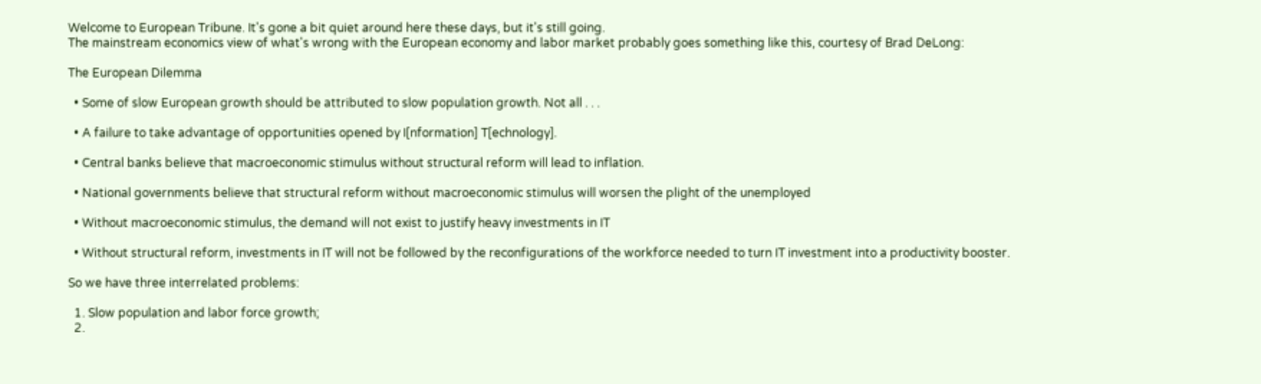Welcome to European Tribune. It's gone a bit quiet around here these days, but it's still going.
The mainstream economics view of what's wrong with the European economy and labor market probably goes something like this, courtesy of Brad DeLong:

The European Dilemma

  • Some of slow European growth should be attributed to slow population growth. Not all . . .

  • A failure to take advantage of opportunities opened by I[nformation] T[echnology].

  • Central banks believe that macroeconomic stimulus without structural reform will lead to inflation.

  • National governments believe that structural reform without macroeconomic stimulus will worsen the plight of the unemployed

  • Without macroeconomic stimulus, the demand will not exist to justify heavy investments in IT

  • Without structural reform, investments in IT will not be followed by the reconfigurations of the workforce needed to turn IT investment into a productivity booster.

So we have three interrelated problems:

  1. Slow population and labor force growth;
  2.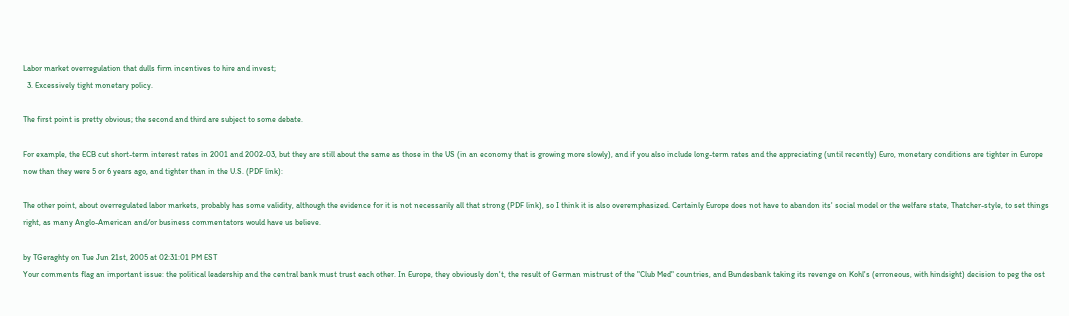Labor market overregulation that dulls firm incentives to hire and invest;
  3. Excessively tight monetary policy.

The first point is pretty obvious; the second and third are subject to some debate.

For example, the ECB cut short-term interest rates in 2001 and 2002-03, but they are still about the same as those in the US (in an economy that is growing more slowly), and if you also include long-term rates and the appreciating (until recently) Euro, monetary conditions are tighter in Europe now than they were 5 or 6 years ago, and tighter than in the U.S. (PDF link):

The other point, about overregulated labor markets, probably has some validity, although the evidence for it is not necessarily all that strong (PDF link), so I think it is also overemphasized. Certainly Europe does not have to abandon its' social model or the welfare state, Thatcher-style, to set things right, as many Anglo-American and/or business commentators would have us believe.

by TGeraghty on Tue Jun 21st, 2005 at 02:31:01 PM EST
Your comments flag an important issue: the political leadership and the central bank must trust each other. In Europe, they obviously don't, the result of German mistrust of the "Club Med" countries, and Bundesbank taking its revenge on Kohl's (erroneous, with hindsight) decision to peg the ost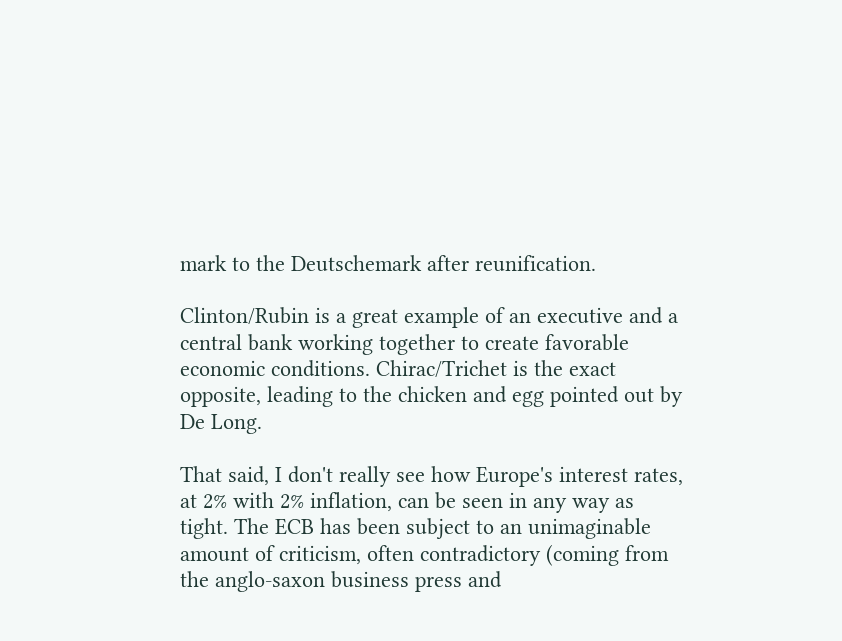mark to the Deutschemark after reunification.

Clinton/Rubin is a great example of an executive and a central bank working together to create favorable economic conditions. Chirac/Trichet is the exact opposite, leading to the chicken and egg pointed out by De Long.

That said, I don't really see how Europe's interest rates, at 2% with 2% inflation, can be seen in any way as tight. The ECB has been subject to an unimaginable amount of criticism, often contradictory (coming from the anglo-saxon business press and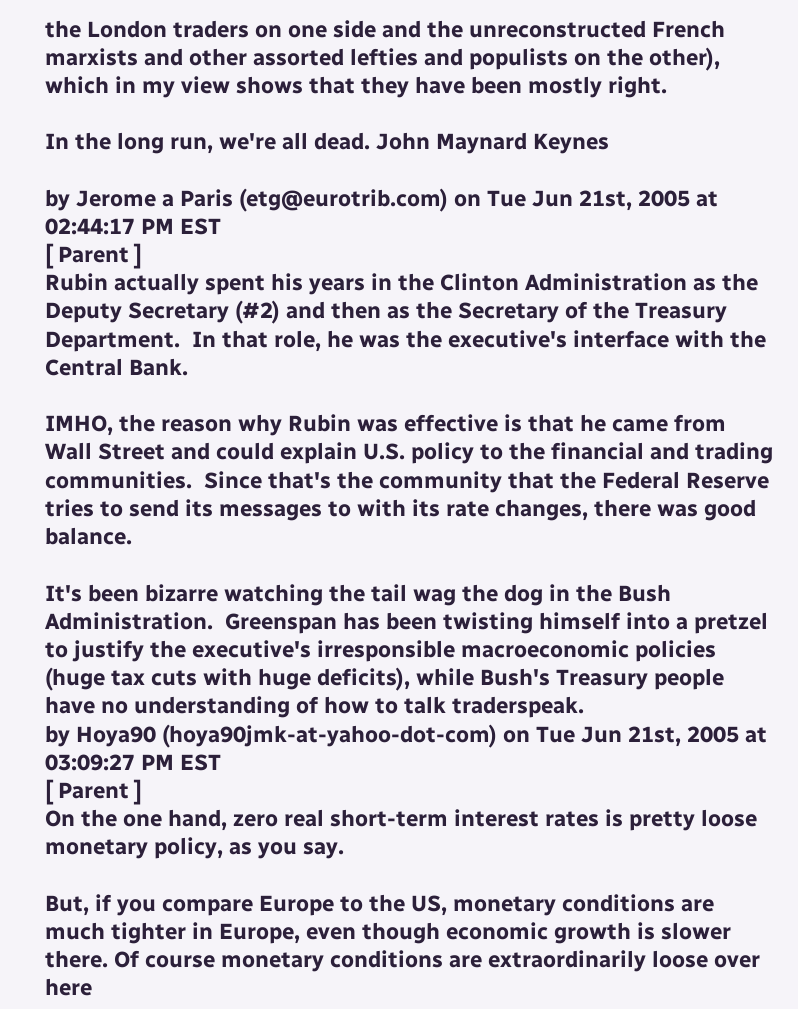the London traders on one side and the unreconstructed French marxists and other assorted lefties and populists on the other), which in my view shows that they have been mostly right.

In the long run, we're all dead. John Maynard Keynes

by Jerome a Paris (etg@eurotrib.com) on Tue Jun 21st, 2005 at 02:44:17 PM EST
[ Parent ]
Rubin actually spent his years in the Clinton Administration as the Deputy Secretary (#2) and then as the Secretary of the Treasury Department.  In that role, he was the executive's interface with the Central Bank.

IMHO, the reason why Rubin was effective is that he came from Wall Street and could explain U.S. policy to the financial and trading communities.  Since that's the community that the Federal Reserve tries to send its messages to with its rate changes, there was good balance.

It's been bizarre watching the tail wag the dog in the Bush Administration.  Greenspan has been twisting himself into a pretzel to justify the executive's irresponsible macroeconomic policies (huge tax cuts with huge deficits), while Bush's Treasury people have no understanding of how to talk traderspeak.
by Hoya90 (hoya90jmk-at-yahoo-dot-com) on Tue Jun 21st, 2005 at 03:09:27 PM EST
[ Parent ]
On the one hand, zero real short-term interest rates is pretty loose monetary policy, as you say.

But, if you compare Europe to the US, monetary conditions are much tighter in Europe, even though economic growth is slower there. Of course monetary conditions are extraordinarily loose over here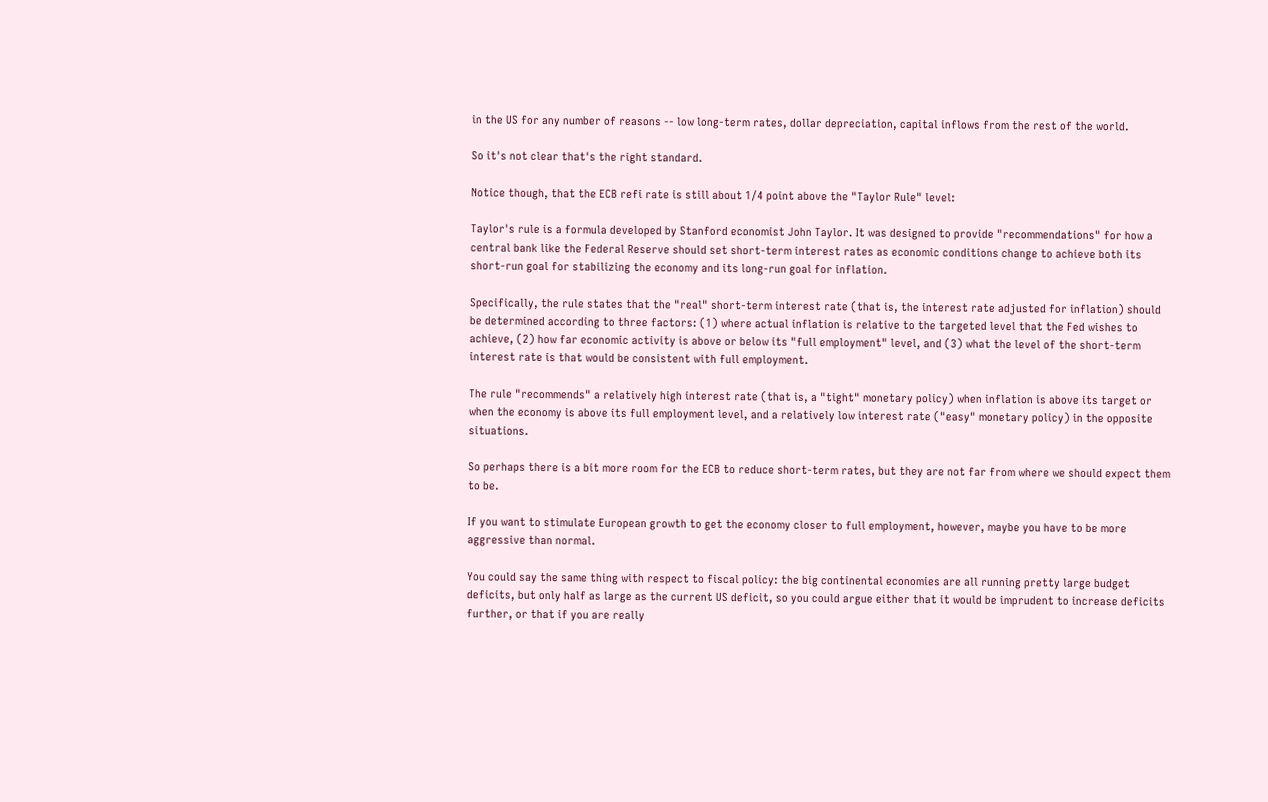in the US for any number of reasons -- low long-term rates, dollar depreciation, capital inflows from the rest of the world.

So it's not clear that's the right standard.

Notice though, that the ECB refi rate is still about 1/4 point above the "Taylor Rule" level:

Taylor's rule is a formula developed by Stanford economist John Taylor. It was designed to provide "recommendations" for how a central bank like the Federal Reserve should set short-term interest rates as economic conditions change to achieve both its short-run goal for stabilizing the economy and its long-run goal for inflation.

Specifically, the rule states that the "real" short-term interest rate (that is, the interest rate adjusted for inflation) should be determined according to three factors: (1) where actual inflation is relative to the targeted level that the Fed wishes to achieve, (2) how far economic activity is above or below its "full employment" level, and (3) what the level of the short-term interest rate is that would be consistent with full employment.

The rule "recommends" a relatively high interest rate (that is, a "tight" monetary policy) when inflation is above its target or when the economy is above its full employment level, and a relatively low interest rate ("easy" monetary policy) in the opposite situations.

So perhaps there is a bit more room for the ECB to reduce short-term rates, but they are not far from where we should expect them to be.

If you want to stimulate European growth to get the economy closer to full employment, however, maybe you have to be more aggressive than normal.

You could say the same thing with respect to fiscal policy: the big continental economies are all running pretty large budget deficits, but only half as large as the current US deficit, so you could argue either that it would be imprudent to increase deficits further, or that if you are really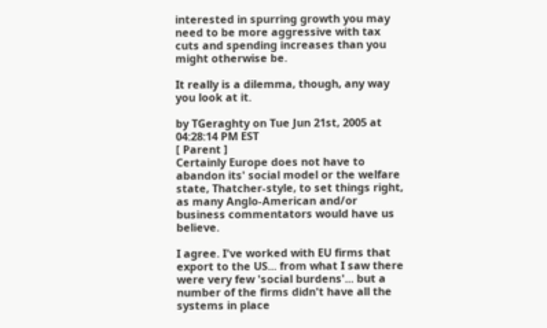interested in spurring growth you may need to be more aggressive with tax cuts and spending increases than you might otherwise be.

It really is a dilemma, though, any way you look at it.

by TGeraghty on Tue Jun 21st, 2005 at 04:28:14 PM EST
[ Parent ]
Certainly Europe does not have to abandon its' social model or the welfare state, Thatcher-style, to set things right, as many Anglo-American and/or business commentators would have us believe.

I agree. I've worked with EU firms that export to the US... from what I saw there were very few 'social burdens'... but a number of the firms didn't have all the systems in place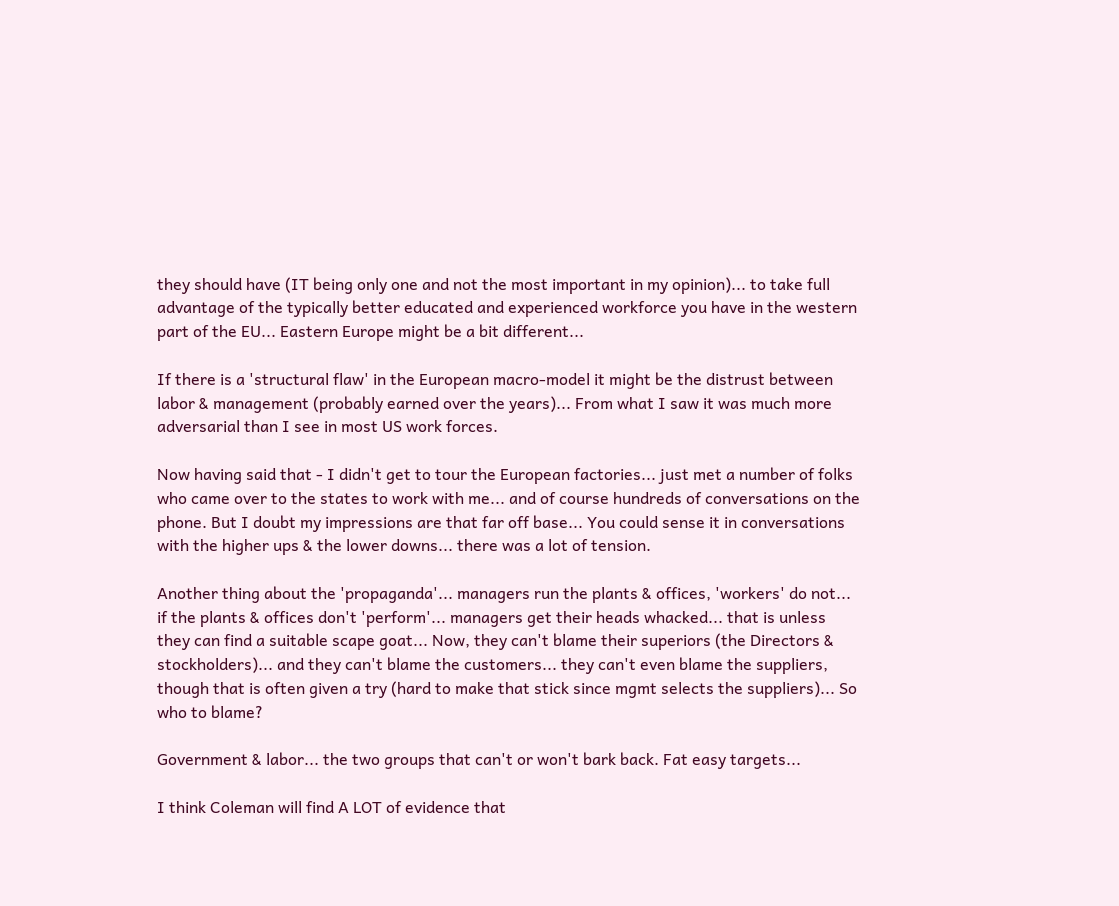they should have (IT being only one and not the most important in my opinion)... to take full advantage of the typically better educated and experienced workforce you have in the western part of the EU... Eastern Europe might be a bit different...

If there is a 'structural flaw' in the European macro-model it might be the distrust between labor & management (probably earned over the years)... From what I saw it was much more adversarial than I see in most US work forces.

Now having said that - I didn't get to tour the European factories... just met a number of folks who came over to the states to work with me... and of course hundreds of conversations on the phone. But I doubt my impressions are that far off base... You could sense it in conversations with the higher ups & the lower downs... there was a lot of tension.

Another thing about the 'propaganda'... managers run the plants & offices, 'workers' do not... if the plants & offices don't 'perform'... managers get their heads whacked... that is unless they can find a suitable scape goat... Now, they can't blame their superiors (the Directors & stockholders)... and they can't blame the customers... they can't even blame the suppliers, though that is often given a try (hard to make that stick since mgmt selects the suppliers)... So who to blame?

Government & labor... the two groups that can't or won't bark back. Fat easy targets...

I think Coleman will find A LOT of evidence that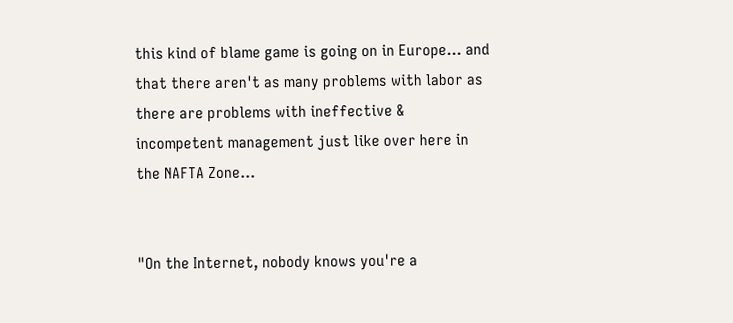this kind of blame game is going on in Europe... and that there aren't as many problems with labor as there are problems with ineffective & incompetent management just like over here in the NAFTA Zone...


"On the Internet, nobody knows you're a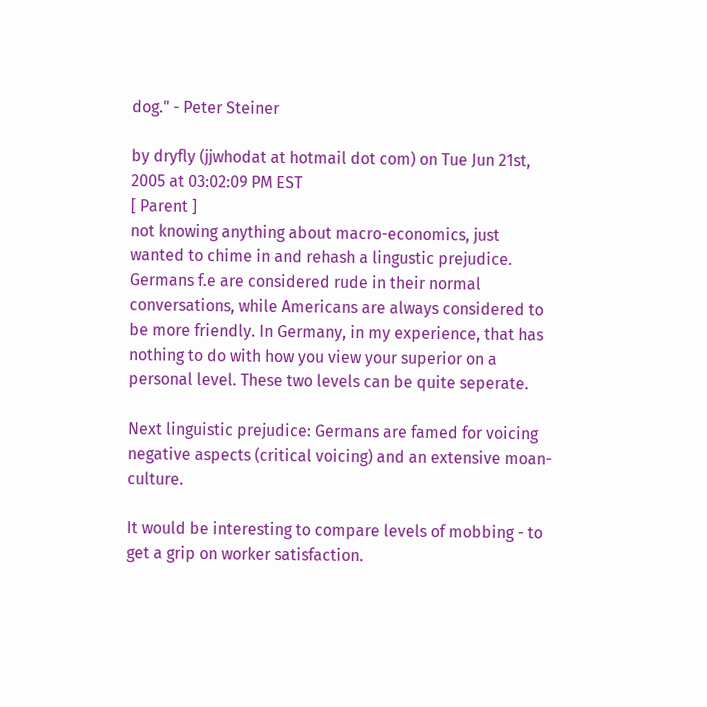dog." - Peter Steiner

by dryfly (jjwhodat at hotmail dot com) on Tue Jun 21st, 2005 at 03:02:09 PM EST
[ Parent ]
not knowing anything about macro-economics, just wanted to chime in and rehash a lingustic prejudice.  Germans f.e are considered rude in their normal conversations, while Americans are always considered to be more friendly. In Germany, in my experience, that has nothing to do with how you view your superior on a personal level. These two levels can be quite seperate.

Next linguistic prejudice: Germans are famed for voicing negative aspects (critical voicing) and an extensive moan-culture.

It would be interesting to compare levels of mobbing - to get a grip on worker satisfaction.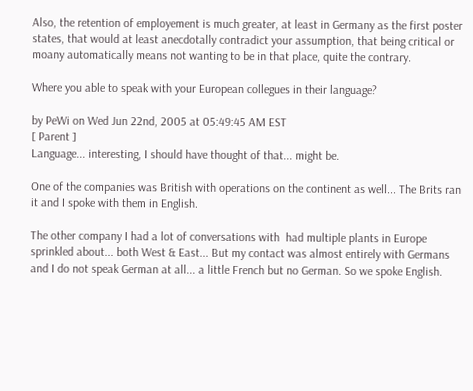Also, the retention of employement is much greater, at least in Germany as the first poster states, that would at least anecdotally contradict your assumption, that being critical or moany automatically means not wanting to be in that place, quite the contrary.

Where you able to speak with your European collegues in their language?

by PeWi on Wed Jun 22nd, 2005 at 05:49:45 AM EST
[ Parent ]
Language... interesting, I should have thought of that... might be.

One of the companies was British with operations on the continent as well... The Brits ran it and I spoke with them in English.

The other company I had a lot of conversations with  had multiple plants in Europe sprinkled about... both West & East... But my contact was almost entirely with Germans and I do not speak German at all... a little French but no German. So we spoke English.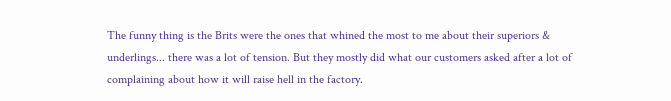The funny thing is the Brits were the ones that whined the most to me about their superiors & underlings... there was a lot of tension. But they mostly did what our customers asked after a lot of complaining about how it will raise hell in the factory.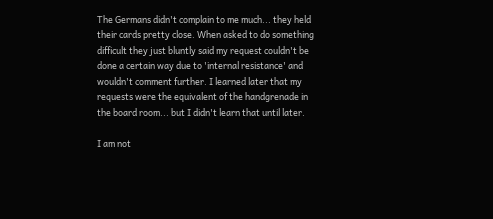The Germans didn't complain to me much... they held their cards pretty close. When asked to do something difficult they just bluntly said my request couldn't be done a certain way due to 'internal resistance' and wouldn't comment further. I learned later that my requests were the equivalent of the handgrenade in the board room... but I didn't learn that until later.

I am not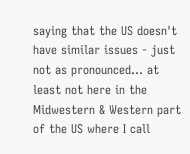saying that the US doesn't have similar issues - just not as pronounced... at least not here in the Midwestern & Western part of the US where I call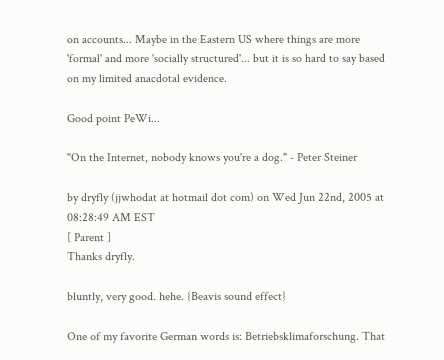on accounts... Maybe in the Eastern US where things are more 'formal' and more 'socially structured'... but it is so hard to say based on my limited anacdotal evidence.

Good point PeWi...

"On the Internet, nobody knows you're a dog." - Peter Steiner

by dryfly (jjwhodat at hotmail dot com) on Wed Jun 22nd, 2005 at 08:28:49 AM EST
[ Parent ]
Thanks dryfly.

bluntly, very good. hehe. {Beavis sound effect}

One of my favorite German words is: Betriebsklimaforschung. That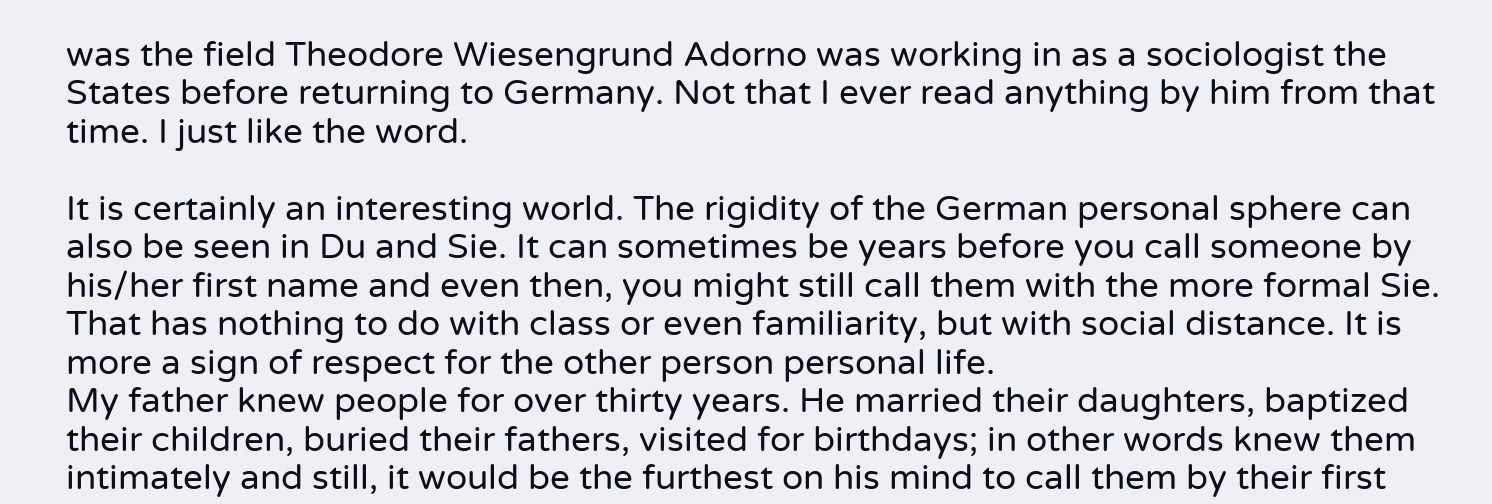was the field Theodore Wiesengrund Adorno was working in as a sociologist the States before returning to Germany. Not that I ever read anything by him from that time. I just like the word.

It is certainly an interesting world. The rigidity of the German personal sphere can also be seen in Du and Sie. It can sometimes be years before you call someone by his/her first name and even then, you might still call them with the more formal Sie. That has nothing to do with class or even familiarity, but with social distance. It is more a sign of respect for the other person personal life.
My father knew people for over thirty years. He married their daughters, baptized their children, buried their fathers, visited for birthdays; in other words knew them intimately and still, it would be the furthest on his mind to call them by their first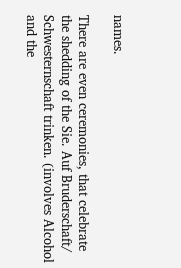names.

There are even ceremonies, that celebrate the shedding of the Sie. Auf Bruderschaft/ Schwesternschaft trinken. (involves Alcohol and the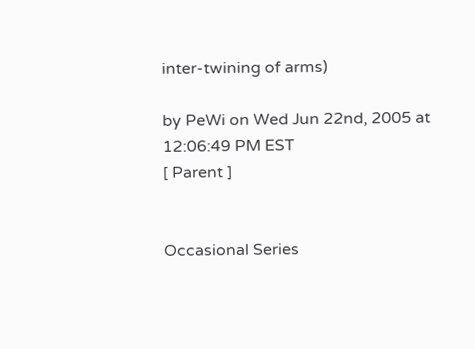inter-twining of arms)

by PeWi on Wed Jun 22nd, 2005 at 12:06:49 PM EST
[ Parent ]


Occasional Series